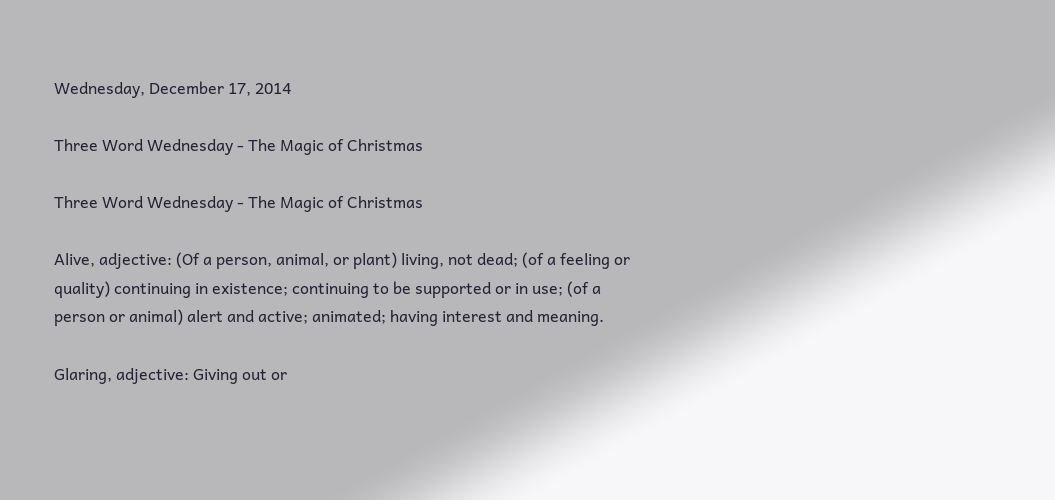Wednesday, December 17, 2014

Three Word Wednesday - The Magic of Christmas

Three Word Wednesday - The Magic of Christmas

Alive, adjective: (Of a person, animal, or plant) living, not dead; (of a feeling or quality) continuing in existence; continuing to be supported or in use; (of a person or animal) alert and active; animated; having interest and meaning.

Glaring, adjective: Giving out or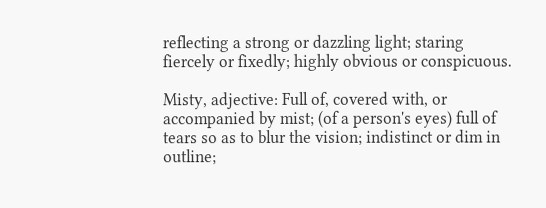reflecting a strong or dazzling light; staring fiercely or fixedly; highly obvious or conspicuous.

Misty, adjective: Full of, covered with, or accompanied by mist; (of a person's eyes) full of tears so as to blur the vision; indistinct or dim in outline;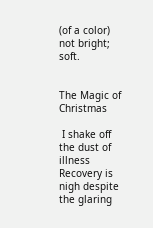(of a color) not bright; soft.


The Magic of Christmas

 I shake off the dust of illness
Recovery is nigh despite the glaring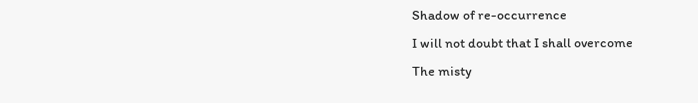Shadow of re-occurrence
I will not doubt that I shall overcome
The misty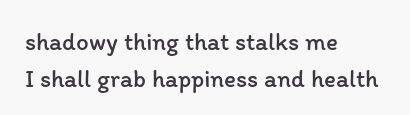shadowy thing that stalks me
I shall grab happiness and health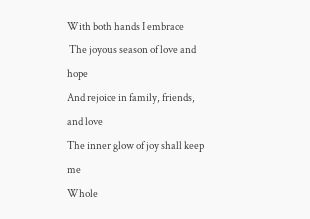With both hands I embrace
 The joyous season of love and hope
And rejoice in family, friends, and love
The inner glow of joy shall keep me
Whole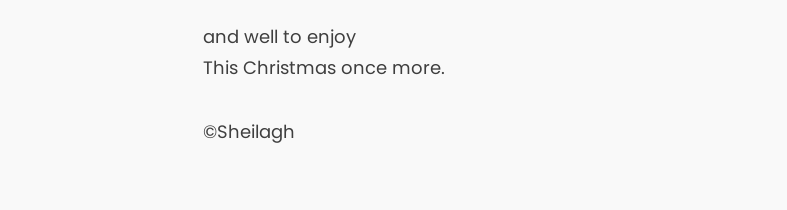and well to enjoy
This Christmas once more.

©Sheilagh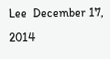Lee  December 17, 2014